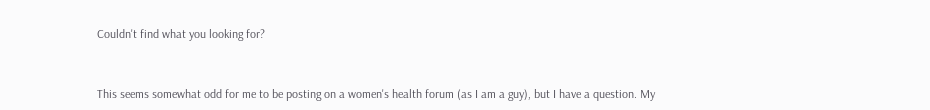Couldn't find what you looking for?


This seems somewhat odd for me to be posting on a women's health forum (as I am a guy), but I have a question. My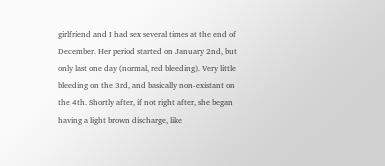girlfriend and I had sex several times at the end of December. Her period started on January 2nd, but only last one day (normal, red bleeding). Very little bleeding on the 3rd, and basically non-existant on the 4th. Shortly after, if not right after, she began having a light brown discharge, like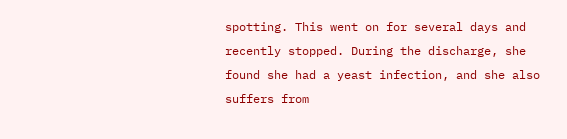spotting. This went on for several days and recently stopped. During the discharge, she found she had a yeast infection, and she also suffers from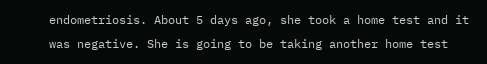endometriosis. About 5 days ago, she took a home test and it was negative. She is going to be taking another home test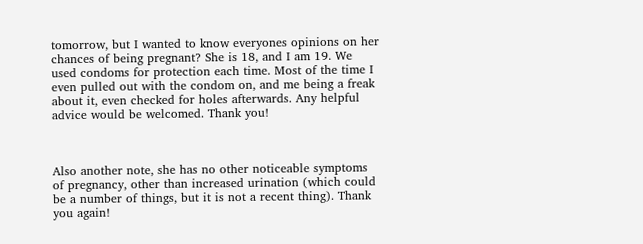tomorrow, but I wanted to know everyones opinions on her chances of being pregnant? She is 18, and I am 19. We used condoms for protection each time. Most of the time I even pulled out with the condom on, and me being a freak about it, even checked for holes afterwards. Any helpful advice would be welcomed. Thank you!



Also another note, she has no other noticeable symptoms of pregnancy, other than increased urination (which could be a number of things, but it is not a recent thing). Thank you again!